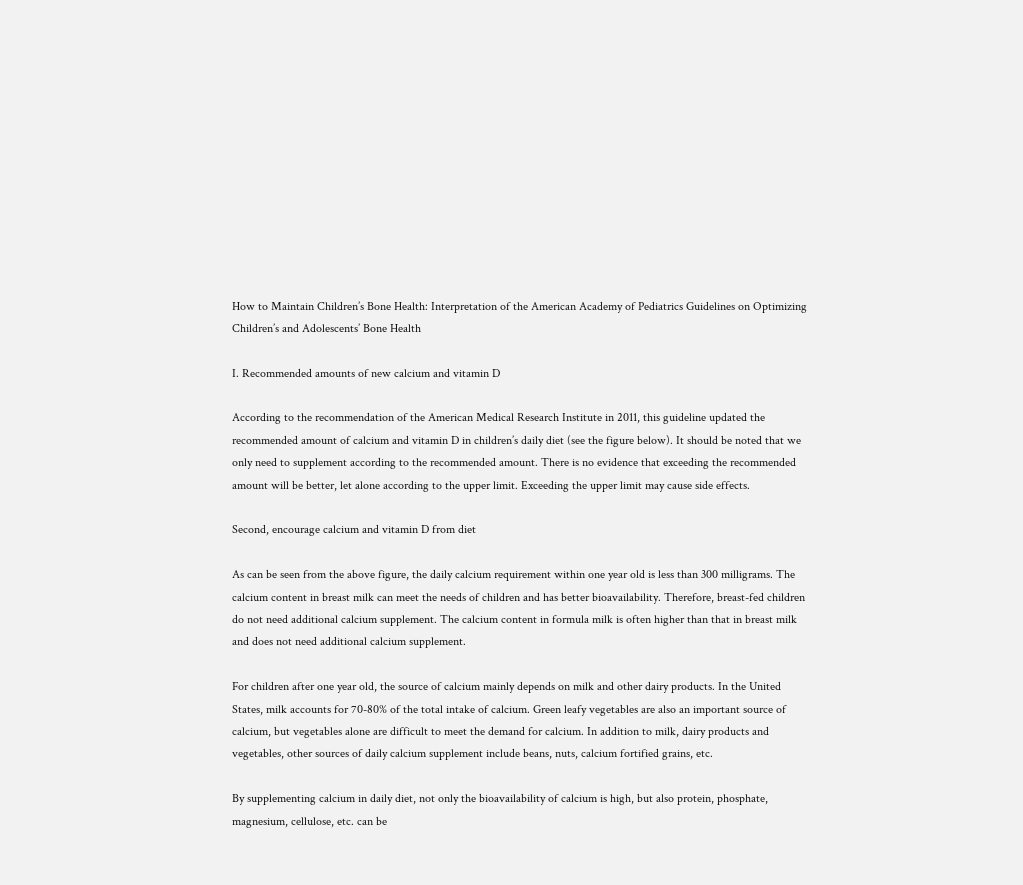How to Maintain Children’s Bone Health: Interpretation of the American Academy of Pediatrics Guidelines on Optimizing Children’s and Adolescents’ Bone Health

I. Recommended amounts of new calcium and vitamin D

According to the recommendation of the American Medical Research Institute in 2011, this guideline updated the recommended amount of calcium and vitamin D in children’s daily diet (see the figure below). It should be noted that we only need to supplement according to the recommended amount. There is no evidence that exceeding the recommended amount will be better, let alone according to the upper limit. Exceeding the upper limit may cause side effects.

Second, encourage calcium and vitamin D from diet

As can be seen from the above figure, the daily calcium requirement within one year old is less than 300 milligrams. The calcium content in breast milk can meet the needs of children and has better bioavailability. Therefore, breast-fed children do not need additional calcium supplement. The calcium content in formula milk is often higher than that in breast milk and does not need additional calcium supplement.

For children after one year old, the source of calcium mainly depends on milk and other dairy products. In the United States, milk accounts for 70-80% of the total intake of calcium. Green leafy vegetables are also an important source of calcium, but vegetables alone are difficult to meet the demand for calcium. In addition to milk, dairy products and vegetables, other sources of daily calcium supplement include beans, nuts, calcium fortified grains, etc.

By supplementing calcium in daily diet, not only the bioavailability of calcium is high, but also protein, phosphate, magnesium, cellulose, etc. can be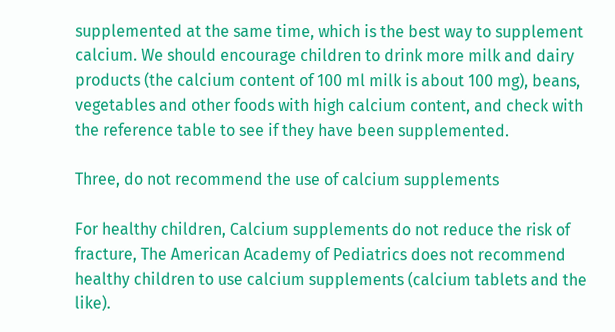supplemented at the same time, which is the best way to supplement calcium. We should encourage children to drink more milk and dairy products (the calcium content of 100 ml milk is about 100 mg), beans, vegetables and other foods with high calcium content, and check with the reference table to see if they have been supplemented.

Three, do not recommend the use of calcium supplements

For healthy children, Calcium supplements do not reduce the risk of fracture, The American Academy of Pediatrics does not recommend healthy children to use calcium supplements (calcium tablets and the like).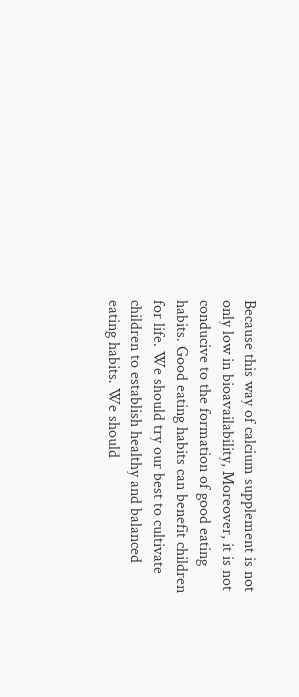Because this way of calcium supplement is not only low in bioavailability, Moreover, it is not conducive to the formation of good eating habits. Good eating habits can benefit children for life. We should try our best to cultivate children to establish healthy and balanced eating habits. We should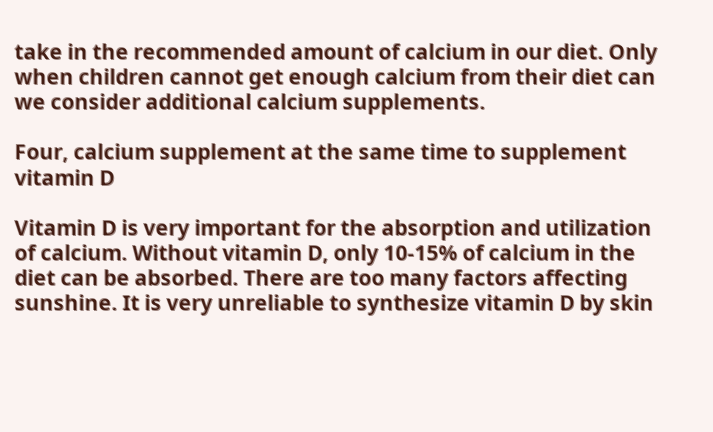take in the recommended amount of calcium in our diet. Only when children cannot get enough calcium from their diet can we consider additional calcium supplements.

Four, calcium supplement at the same time to supplement vitamin D

Vitamin D is very important for the absorption and utilization of calcium. Without vitamin D, only 10-15% of calcium in the diet can be absorbed. There are too many factors affecting sunshine. It is very unreliable to synthesize vitamin D by skin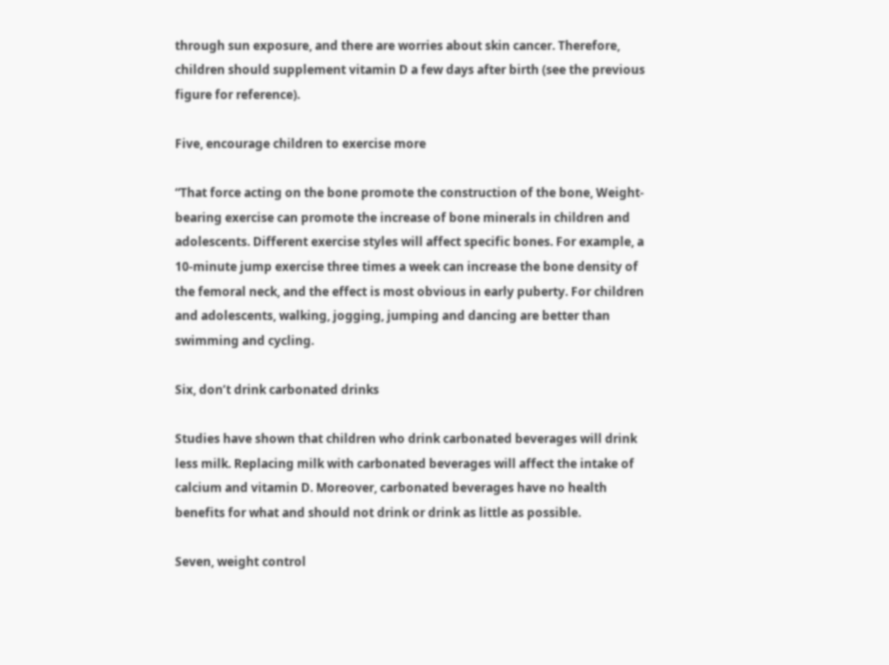through sun exposure, and there are worries about skin cancer. Therefore, children should supplement vitamin D a few days after birth (see the previous figure for reference).

Five, encourage children to exercise more

“That force acting on the bone promote the construction of the bone, Weight-bearing exercise can promote the increase of bone minerals in children and adolescents. Different exercise styles will affect specific bones. For example, a 10-minute jump exercise three times a week can increase the bone density of the femoral neck, and the effect is most obvious in early puberty. For children and adolescents, walking, jogging, jumping and dancing are better than swimming and cycling.

Six, don’t drink carbonated drinks

Studies have shown that children who drink carbonated beverages will drink less milk. Replacing milk with carbonated beverages will affect the intake of calcium and vitamin D. Moreover, carbonated beverages have no health benefits for what and should not drink or drink as little as possible.

Seven, weight control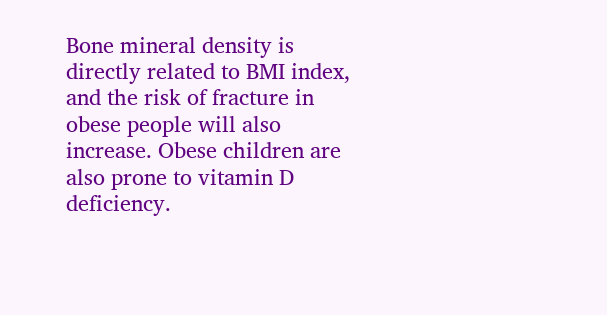Bone mineral density is directly related to BMI index, and the risk of fracture in obese people will also increase. Obese children are also prone to vitamin D deficiency.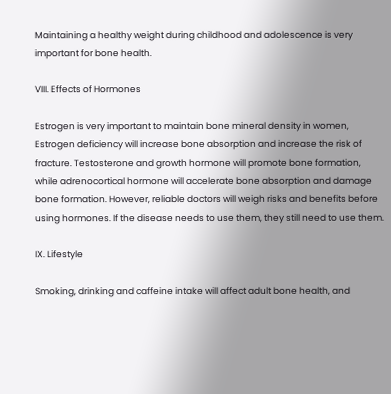Maintaining a healthy weight during childhood and adolescence is very important for bone health.

VIII. Effects of Hormones

Estrogen is very important to maintain bone mineral density in women, Estrogen deficiency will increase bone absorption and increase the risk of fracture. Testosterone and growth hormone will promote bone formation, while adrenocortical hormone will accelerate bone absorption and damage bone formation. However, reliable doctors will weigh risks and benefits before using hormones. If the disease needs to use them, they still need to use them.

IX. Lifestyle

Smoking, drinking and caffeine intake will affect adult bone health, and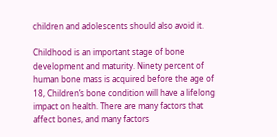children and adolescents should also avoid it.

Childhood is an important stage of bone development and maturity. Ninety percent of human bone mass is acquired before the age of 18, Children’s bone condition will have a lifelong impact on health. There are many factors that affect bones, and many factors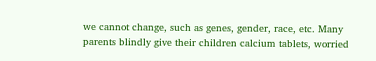we cannot change, such as genes, gender, race, etc. Many parents blindly give their children calcium tablets, worried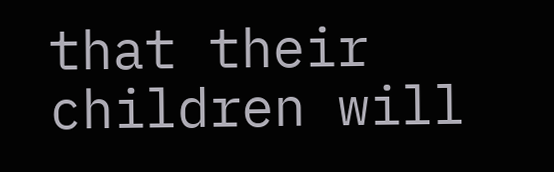that their children will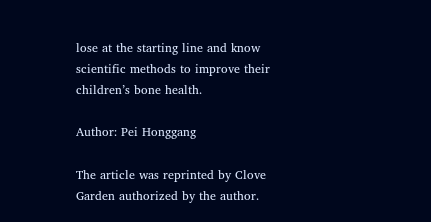lose at the starting line and know scientific methods to improve their children’s bone health.

Author: Pei Honggang

The article was reprinted by Clove Garden authorized by the author.